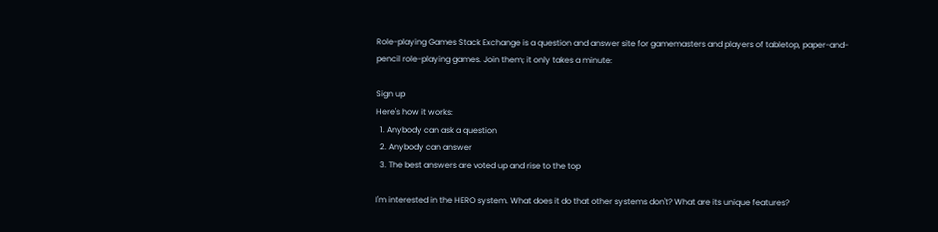Role-playing Games Stack Exchange is a question and answer site for gamemasters and players of tabletop, paper-and-pencil role-playing games. Join them; it only takes a minute:

Sign up
Here's how it works:
  1. Anybody can ask a question
  2. Anybody can answer
  3. The best answers are voted up and rise to the top

I'm interested in the HERO system. What does it do that other systems don't? What are its unique features?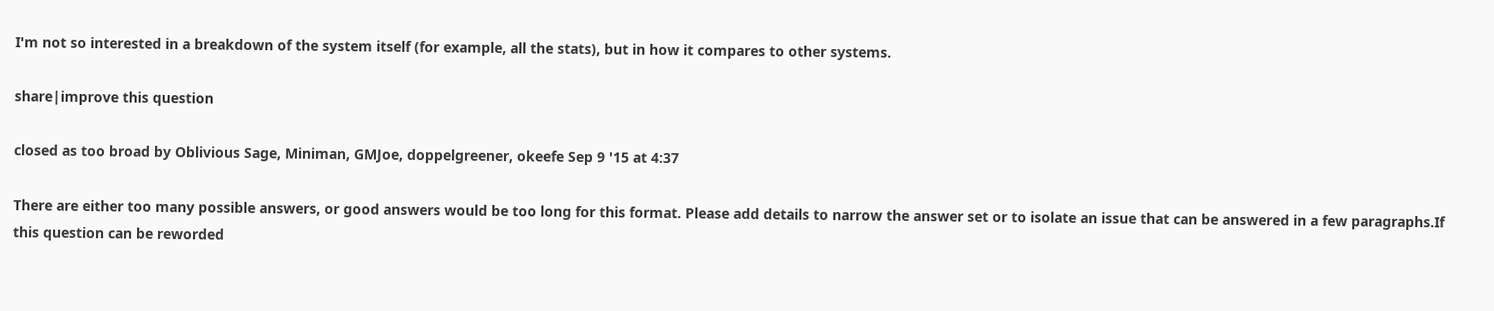I'm not so interested in a breakdown of the system itself (for example, all the stats), but in how it compares to other systems.

share|improve this question

closed as too broad by Oblivious Sage, Miniman, GMJoe, doppelgreener, okeefe Sep 9 '15 at 4:37

There are either too many possible answers, or good answers would be too long for this format. Please add details to narrow the answer set or to isolate an issue that can be answered in a few paragraphs.If this question can be reworded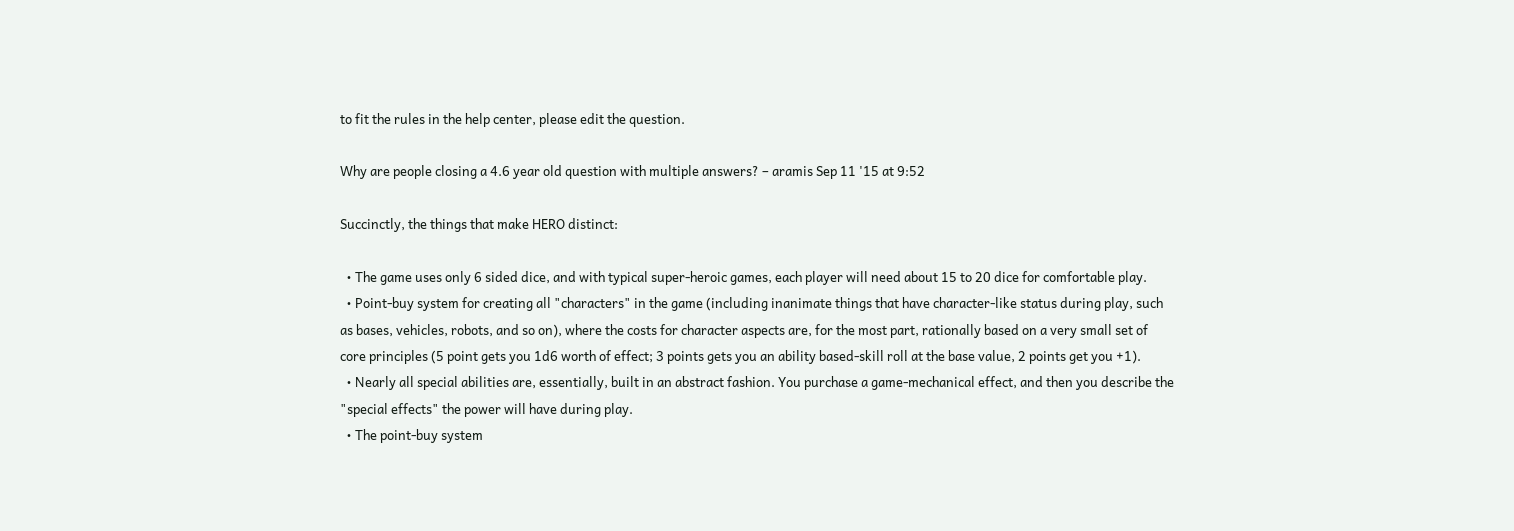to fit the rules in the help center, please edit the question.

Why are people closing a 4.6 year old question with multiple answers? – aramis Sep 11 '15 at 9:52

Succinctly, the things that make HERO distinct:

  • The game uses only 6 sided dice, and with typical super-heroic games, each player will need about 15 to 20 dice for comfortable play.
  • Point-buy system for creating all "characters" in the game (including inanimate things that have character-like status during play, such as bases, vehicles, robots, and so on), where the costs for character aspects are, for the most part, rationally based on a very small set of core principles (5 point gets you 1d6 worth of effect; 3 points gets you an ability based-skill roll at the base value, 2 points get you +1).
  • Nearly all special abilities are, essentially, built in an abstract fashion. You purchase a game-mechanical effect, and then you describe the "special effects" the power will have during play.
  • The point-buy system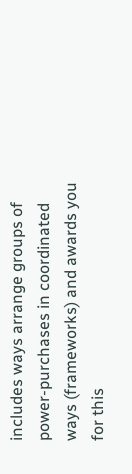includes ways arrange groups of power-purchases in coordinated ways (frameworks) and awards you for this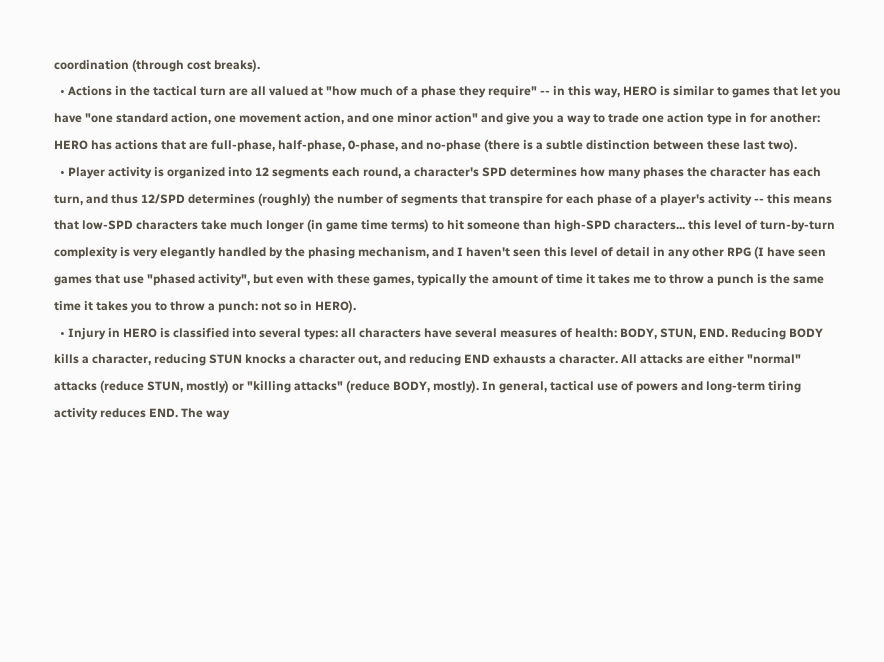coordination (through cost breaks).
  • Actions in the tactical turn are all valued at "how much of a phase they require" -- in this way, HERO is similar to games that let you have "one standard action, one movement action, and one minor action" and give you a way to trade one action type in for another: HERO has actions that are full-phase, half-phase, 0-phase, and no-phase (there is a subtle distinction between these last two).
  • Player activity is organized into 12 segments each round, a character's SPD determines how many phases the character has each turn, and thus 12/SPD determines (roughly) the number of segments that transpire for each phase of a player's activity -- this means that low-SPD characters take much longer (in game time terms) to hit someone than high-SPD characters... this level of turn-by-turn complexity is very elegantly handled by the phasing mechanism, and I haven't seen this level of detail in any other RPG (I have seen games that use "phased activity", but even with these games, typically the amount of time it takes me to throw a punch is the same time it takes you to throw a punch: not so in HERO).
  • Injury in HERO is classified into several types: all characters have several measures of health: BODY, STUN, END. Reducing BODY kills a character, reducing STUN knocks a character out, and reducing END exhausts a character. All attacks are either "normal" attacks (reduce STUN, mostly) or "killing attacks" (reduce BODY, mostly). In general, tactical use of powers and long-term tiring activity reduces END. The way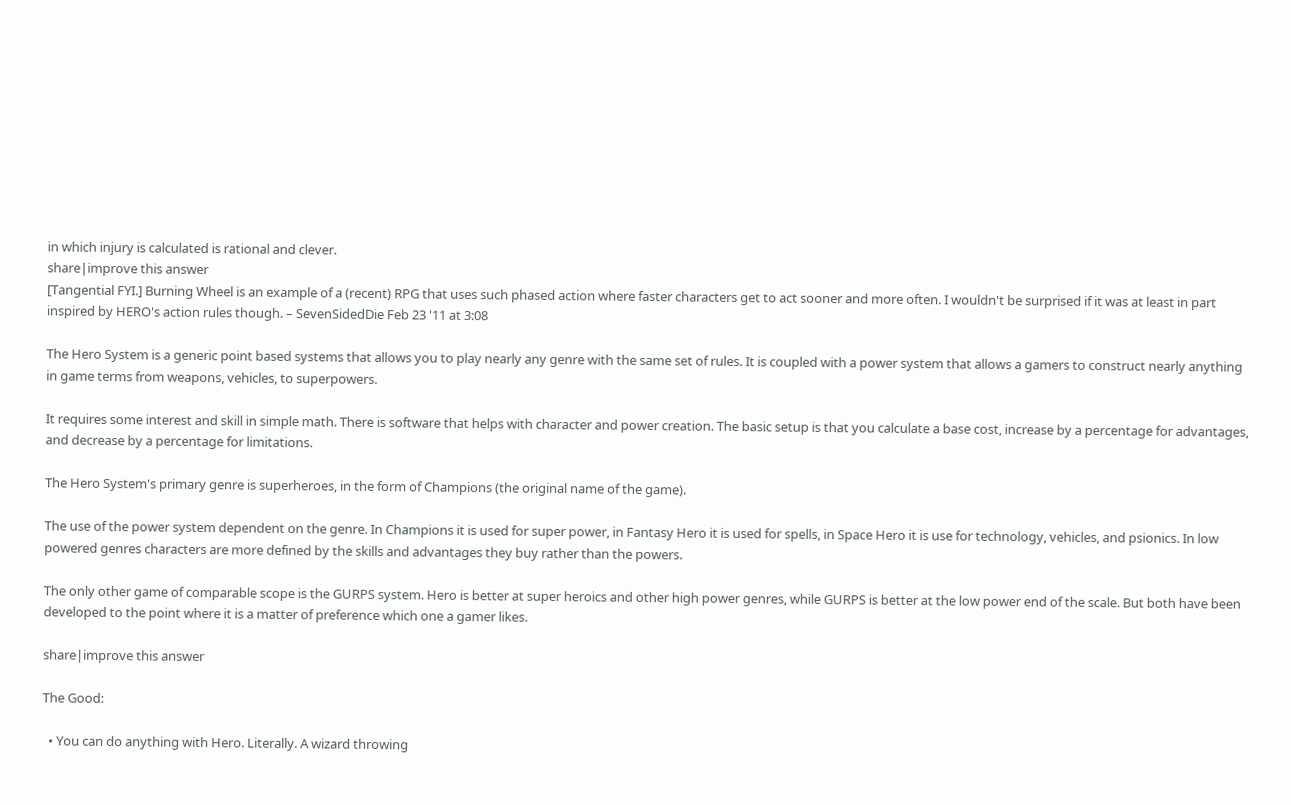in which injury is calculated is rational and clever.
share|improve this answer
[Tangential FYI.] Burning Wheel is an example of a (recent) RPG that uses such phased action where faster characters get to act sooner and more often. I wouldn't be surprised if it was at least in part inspired by HERO's action rules though. – SevenSidedDie Feb 23 '11 at 3:08

The Hero System is a generic point based systems that allows you to play nearly any genre with the same set of rules. It is coupled with a power system that allows a gamers to construct nearly anything in game terms from weapons, vehicles, to superpowers.

It requires some interest and skill in simple math. There is software that helps with character and power creation. The basic setup is that you calculate a base cost, increase by a percentage for advantages, and decrease by a percentage for limitations.

The Hero System's primary genre is superheroes, in the form of Champions (the original name of the game).

The use of the power system dependent on the genre. In Champions it is used for super power, in Fantasy Hero it is used for spells, in Space Hero it is use for technology, vehicles, and psionics. In low powered genres characters are more defined by the skills and advantages they buy rather than the powers.

The only other game of comparable scope is the GURPS system. Hero is better at super heroics and other high power genres, while GURPS is better at the low power end of the scale. But both have been developed to the point where it is a matter of preference which one a gamer likes.

share|improve this answer

The Good:

  • You can do anything with Hero. Literally. A wizard throwing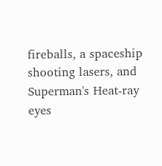fireballs, a spaceship shooting lasers, and Superman's Heat-ray eyes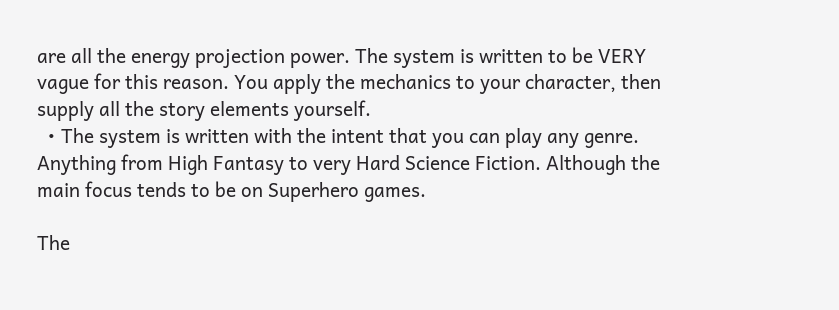are all the energy projection power. The system is written to be VERY vague for this reason. You apply the mechanics to your character, then supply all the story elements yourself.
  • The system is written with the intent that you can play any genre. Anything from High Fantasy to very Hard Science Fiction. Although the main focus tends to be on Superhero games.

The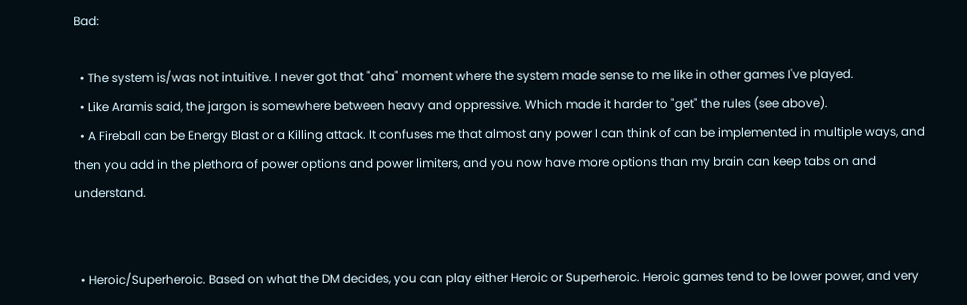Bad:

  • The system is/was not intuitive. I never got that "aha" moment where the system made sense to me like in other games I've played.
  • Like Aramis said, the jargon is somewhere between heavy and oppressive. Which made it harder to "get" the rules (see above).
  • A Fireball can be Energy Blast or a Killing attack. It confuses me that almost any power I can think of can be implemented in multiple ways, and then you add in the plethora of power options and power limiters, and you now have more options than my brain can keep tabs on and understand.


  • Heroic/Superheroic. Based on what the DM decides, you can play either Heroic or Superheroic. Heroic games tend to be lower power, and very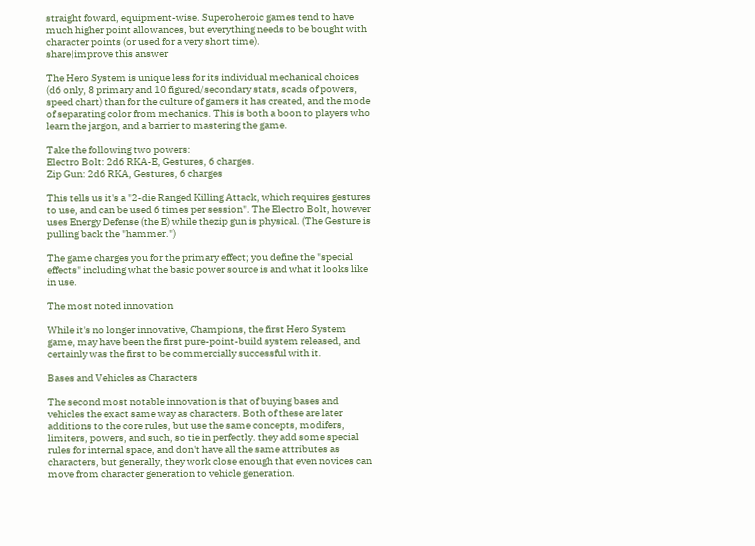straight foward, equipment-wise. Superoheroic games tend to have much higher point allowances, but everything needs to be bought with character points (or used for a very short time).
share|improve this answer

The Hero System is unique less for its individual mechanical choices (d6 only, 8 primary and 10 figured/secondary stats, scads of powers, speed chart) than for the culture of gamers it has created, and the mode of separating color from mechanics. This is both a boon to players who learn the jargon, and a barrier to mastering the game.

Take the following two powers:
Electro Bolt: 2d6 RKA-E, Gestures, 6 charges.
Zip Gun: 2d6 RKA, Gestures, 6 charges

This tells us it's a "2-die Ranged Killing Attack, which requires gestures to use, and can be used 6 times per session". The Electro Bolt, however uses Energy Defense (the E) while thezip gun is physical. (The Gesture is pulling back the "hammer.")

The game charges you for the primary effect; you define the "special effects" including what the basic power source is and what it looks like in use.

The most noted innovation

While it's no longer innovative, Champions, the first Hero System game, may have been the first pure-point-build system released, and certainly was the first to be commercially successful with it.

Bases and Vehicles as Characters

The second most notable innovation is that of buying bases and vehicles the exact same way as characters. Both of these are later additions to the core rules, but use the same concepts, modifers, limiters, powers, and such, so tie in perfectly. they add some special rules for internal space, and don't have all the same attributes as characters, but generally, they work close enough that even novices can move from character generation to vehicle generation.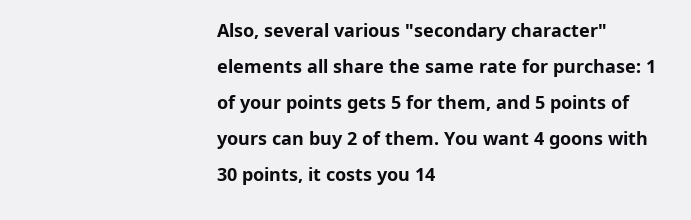Also, several various "secondary character" elements all share the same rate for purchase: 1 of your points gets 5 for them, and 5 points of yours can buy 2 of them. You want 4 goons with 30 points, it costs you 14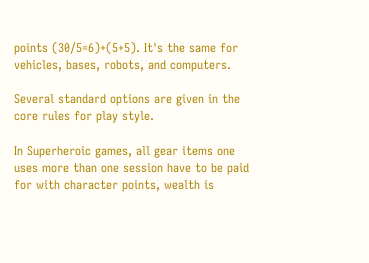points (30/5=6)+(5+5). It's the same for vehicles, bases, robots, and computers.

Several standard options are given in the core rules for play style.

In Superheroic games, all gear items one uses more than one session have to be paid for with character points, wealth is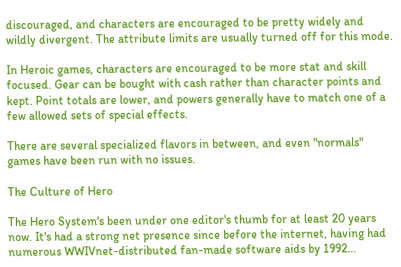discouraged, and characters are encouraged to be pretty widely and wildly divergent. The attribute limits are usually turned off for this mode.

In Heroic games, characters are encouraged to be more stat and skill focused. Gear can be bought with cash rather than character points and kept. Point totals are lower, and powers generally have to match one of a few allowed sets of special effects.

There are several specialized flavors in between, and even "normals" games have been run with no issues.

The Culture of Hero

The Hero System's been under one editor's thumb for at least 20 years now. It's had a strong net presence since before the internet, having had numerous WWIVnet-distributed fan-made software aids by 1992...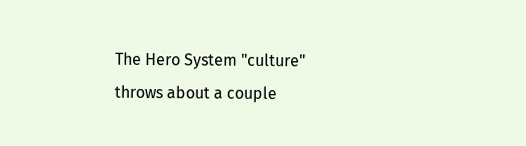The Hero System "culture" throws about a couple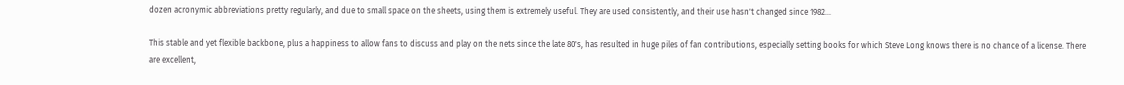dozen acronymic abbreviations pretty regularly, and due to small space on the sheets, using them is extremely useful. They are used consistently, and their use hasn't changed since 1982...

This stable and yet flexible backbone, plus a happiness to allow fans to discuss and play on the nets since the late 80's, has resulted in huge piles of fan contributions, especially setting books for which Steve Long knows there is no chance of a license. There are excellent,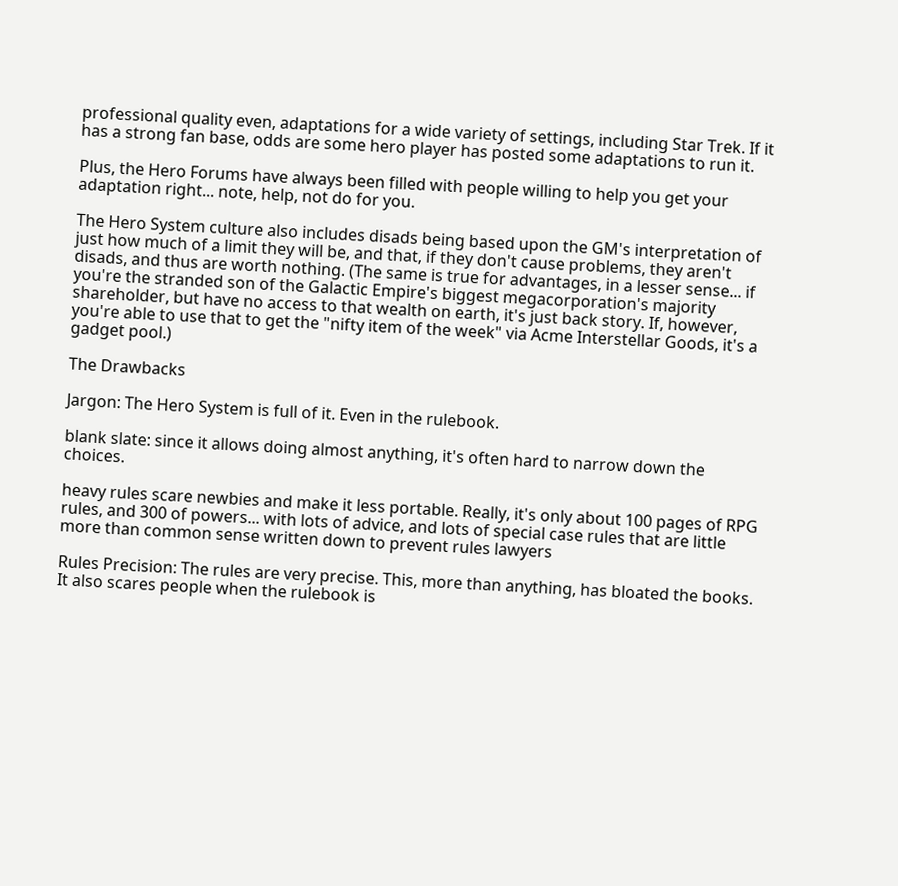professional quality even, adaptations for a wide variety of settings, including Star Trek. If it has a strong fan base, odds are some hero player has posted some adaptations to run it.

Plus, the Hero Forums have always been filled with people willing to help you get your adaptation right... note, help, not do for you.

The Hero System culture also includes disads being based upon the GM's interpretation of just how much of a limit they will be, and that, if they don't cause problems, they aren't disads, and thus are worth nothing. (The same is true for advantages, in a lesser sense... if you're the stranded son of the Galactic Empire's biggest megacorporation's majority shareholder, but have no access to that wealth on earth, it's just back story. If, however, you're able to use that to get the "nifty item of the week" via Acme Interstellar Goods, it's a gadget pool.)

The Drawbacks

Jargon: The Hero System is full of it. Even in the rulebook.

blank slate: since it allows doing almost anything, it's often hard to narrow down the choices.

heavy rules scare newbies and make it less portable. Really, it's only about 100 pages of RPG rules, and 300 of powers... with lots of advice, and lots of special case rules that are little more than common sense written down to prevent rules lawyers

Rules Precision: The rules are very precise. This, more than anything, has bloated the books. It also scares people when the rulebook is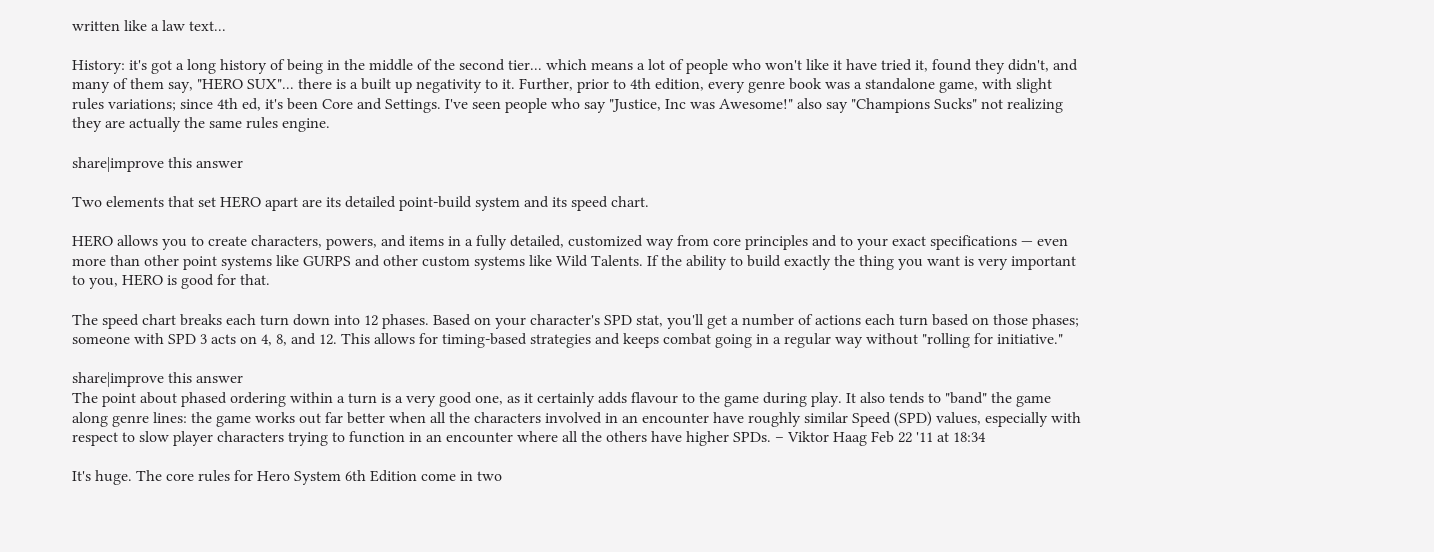written like a law text...

History: it's got a long history of being in the middle of the second tier... which means a lot of people who won't like it have tried it, found they didn't, and many of them say, "HERO SUX"... there is a built up negativity to it. Further, prior to 4th edition, every genre book was a standalone game, with slight rules variations; since 4th ed, it's been Core and Settings. I've seen people who say "Justice, Inc was Awesome!" also say "Champions Sucks" not realizing they are actually the same rules engine.

share|improve this answer

Two elements that set HERO apart are its detailed point-build system and its speed chart.

HERO allows you to create characters, powers, and items in a fully detailed, customized way from core principles and to your exact specifications — even more than other point systems like GURPS and other custom systems like Wild Talents. If the ability to build exactly the thing you want is very important to you, HERO is good for that.

The speed chart breaks each turn down into 12 phases. Based on your character's SPD stat, you'll get a number of actions each turn based on those phases; someone with SPD 3 acts on 4, 8, and 12. This allows for timing-based strategies and keeps combat going in a regular way without "rolling for initiative."

share|improve this answer
The point about phased ordering within a turn is a very good one, as it certainly adds flavour to the game during play. It also tends to "band" the game along genre lines: the game works out far better when all the characters involved in an encounter have roughly similar Speed (SPD) values, especially with respect to slow player characters trying to function in an encounter where all the others have higher SPDs. – Viktor Haag Feb 22 '11 at 18:34

It's huge. The core rules for Hero System 6th Edition come in two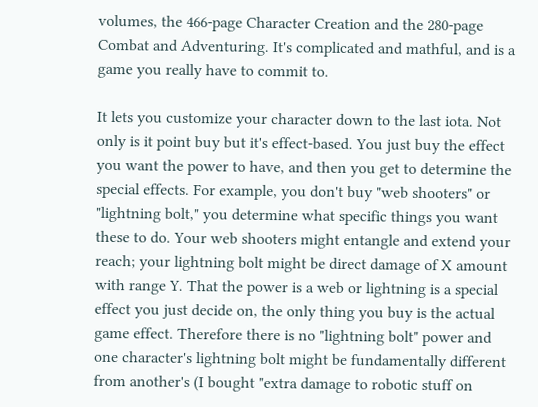volumes, the 466-page Character Creation and the 280-page Combat and Adventuring. It's complicated and mathful, and is a game you really have to commit to.

It lets you customize your character down to the last iota. Not only is it point buy but it's effect-based. You just buy the effect you want the power to have, and then you get to determine the special effects. For example, you don't buy "web shooters" or "lightning bolt," you determine what specific things you want these to do. Your web shooters might entangle and extend your reach; your lightning bolt might be direct damage of X amount with range Y. That the power is a web or lightning is a special effect you just decide on, the only thing you buy is the actual game effect. Therefore there is no "lightning bolt" power and one character's lightning bolt might be fundamentally different from another's (I bought "extra damage to robotic stuff on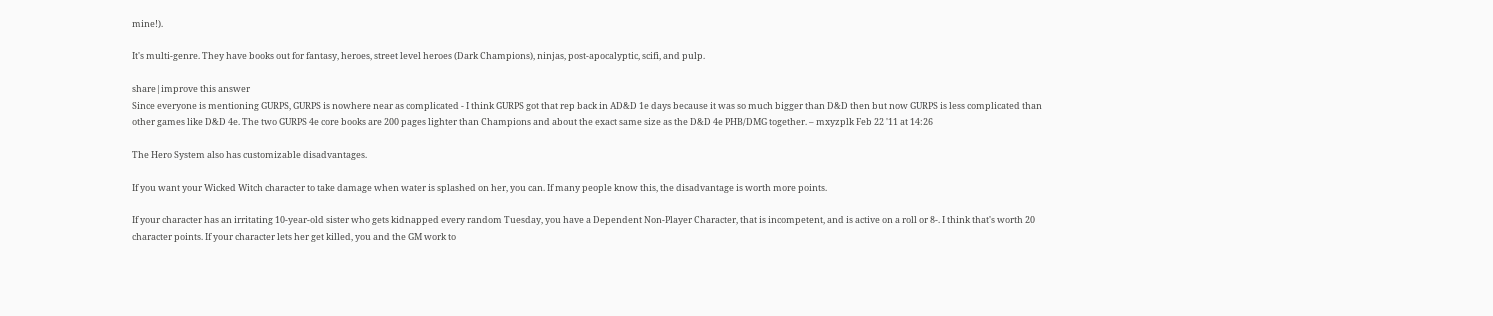mine!).

It's multi-genre. They have books out for fantasy, heroes, street level heroes (Dark Champions), ninjas, post-apocalyptic, scifi, and pulp.

share|improve this answer
Since everyone is mentioning GURPS, GURPS is nowhere near as complicated - I think GURPS got that rep back in AD&D 1e days because it was so much bigger than D&D then but now GURPS is less complicated than other games like D&D 4e. The two GURPS 4e core books are 200 pages lighter than Champions and about the exact same size as the D&D 4e PHB/DMG together. – mxyzplk Feb 22 '11 at 14:26

The Hero System also has customizable disadvantages.

If you want your Wicked Witch character to take damage when water is splashed on her, you can. If many people know this, the disadvantage is worth more points.

If your character has an irritating 10-year-old sister who gets kidnapped every random Tuesday, you have a Dependent Non-Player Character, that is incompetent, and is active on a roll or 8-. I think that's worth 20 character points. If your character lets her get killed, you and the GM work to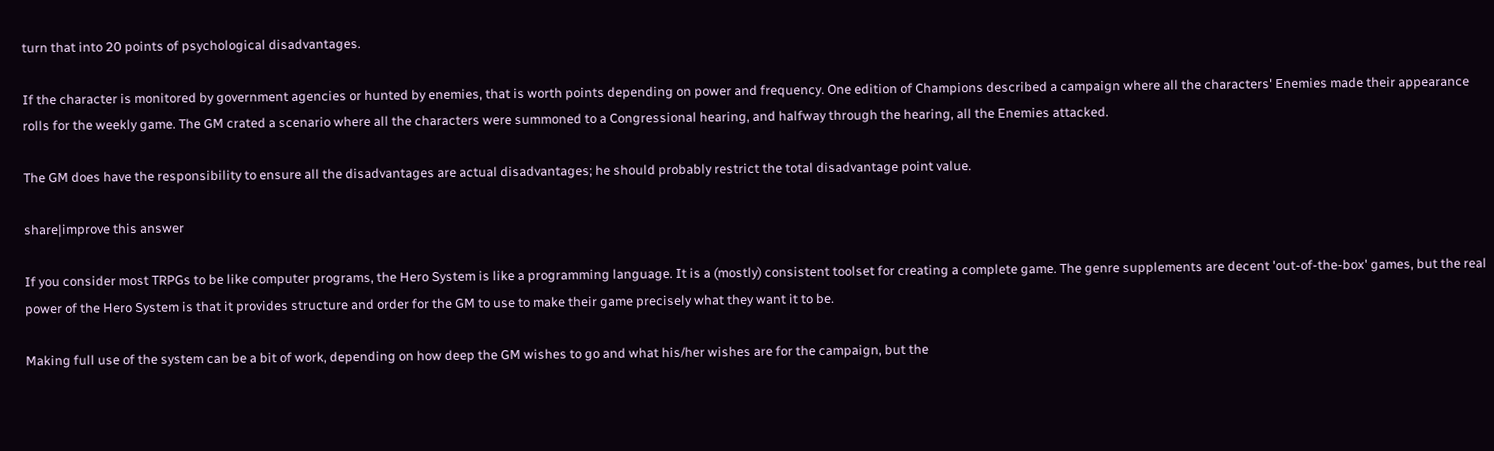turn that into 20 points of psychological disadvantages.

If the character is monitored by government agencies or hunted by enemies, that is worth points depending on power and frequency. One edition of Champions described a campaign where all the characters' Enemies made their appearance rolls for the weekly game. The GM crated a scenario where all the characters were summoned to a Congressional hearing, and halfway through the hearing, all the Enemies attacked.

The GM does have the responsibility to ensure all the disadvantages are actual disadvantages; he should probably restrict the total disadvantage point value.

share|improve this answer

If you consider most TRPGs to be like computer programs, the Hero System is like a programming language. It is a (mostly) consistent toolset for creating a complete game. The genre supplements are decent 'out-of-the-box' games, but the real power of the Hero System is that it provides structure and order for the GM to use to make their game precisely what they want it to be.

Making full use of the system can be a bit of work, depending on how deep the GM wishes to go and what his/her wishes are for the campaign, but the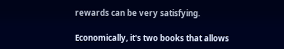rewards can be very satisfying.

Economically, it's two books that allows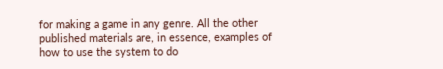for making a game in any genre. All the other published materials are, in essence, examples of how to use the system to do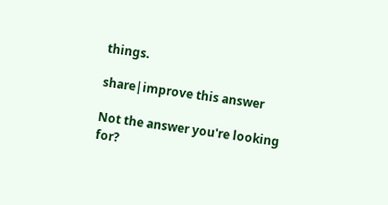things.

share|improve this answer

Not the answer you're looking for?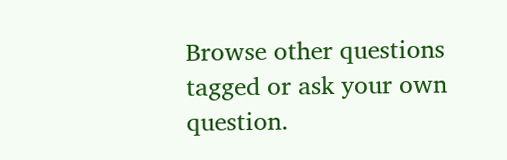Browse other questions tagged or ask your own question.